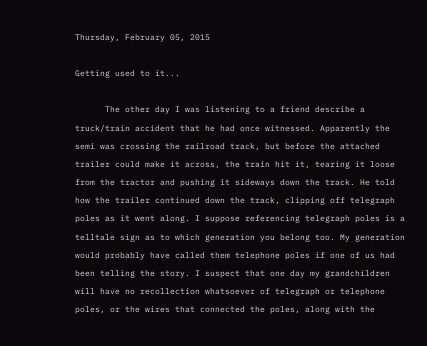Thursday, February 05, 2015

Getting used to it...

      The other day I was listening to a friend describe a truck/train accident that he had once witnessed. Apparently the semi was crossing the railroad track, but before the attached trailer could make it across, the train hit it, tearing it loose from the tractor and pushing it sideways down the track. He told how the trailer continued down the track, clipping off telegraph poles as it went along. I suppose referencing telegraph poles is a telltale sign as to which generation you belong too. My generation would probably have called them telephone poles if one of us had been telling the story. I suspect that one day my grandchildren will have no recollection whatsoever of telegraph or telephone poles, or the wires that connected the poles, along with the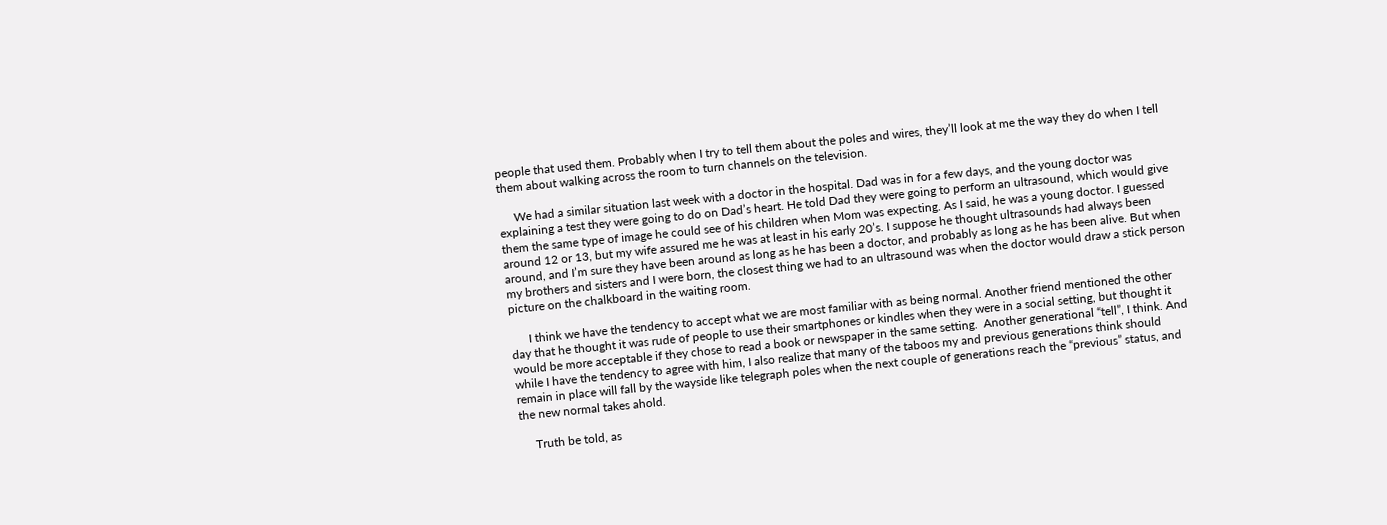people that used them. Probably when I try to tell them about the poles and wires, they’ll look at me the way they do when I tell them about walking across the room to turn channels on the television.

     We had a similar situation last week with a doctor in the hospital. Dad was in for a few days, and the young doctor was explaining a test they were going to do on Dad’s heart. He told Dad they were going to perform an ultrasound, which would give them the same type of image he could see of his children when Mom was expecting. As I said, he was a young doctor. I guessed around 12 or 13, but my wife assured me he was at least in his early 20’s. I suppose he thought ultrasounds had always been around, and I’m sure they have been around as long as he has been a doctor, and probably as long as he has been alive. But when my brothers and sisters and I were born, the closest thing we had to an ultrasound was when the doctor would draw a stick person picture on the chalkboard in the waiting room.

      I think we have the tendency to accept what we are most familiar with as being normal. Another friend mentioned the other day that he thought it was rude of people to use their smartphones or kindles when they were in a social setting, but thought it would be more acceptable if they chose to read a book or newspaper in the same setting.  Another generational “tell”, I think. And while I have the tendency to agree with him, I also realize that many of the taboos my and previous generations think should remain in place will fall by the wayside like telegraph poles when the next couple of generations reach the “previous” status, and the new normal takes ahold.

     Truth be told, as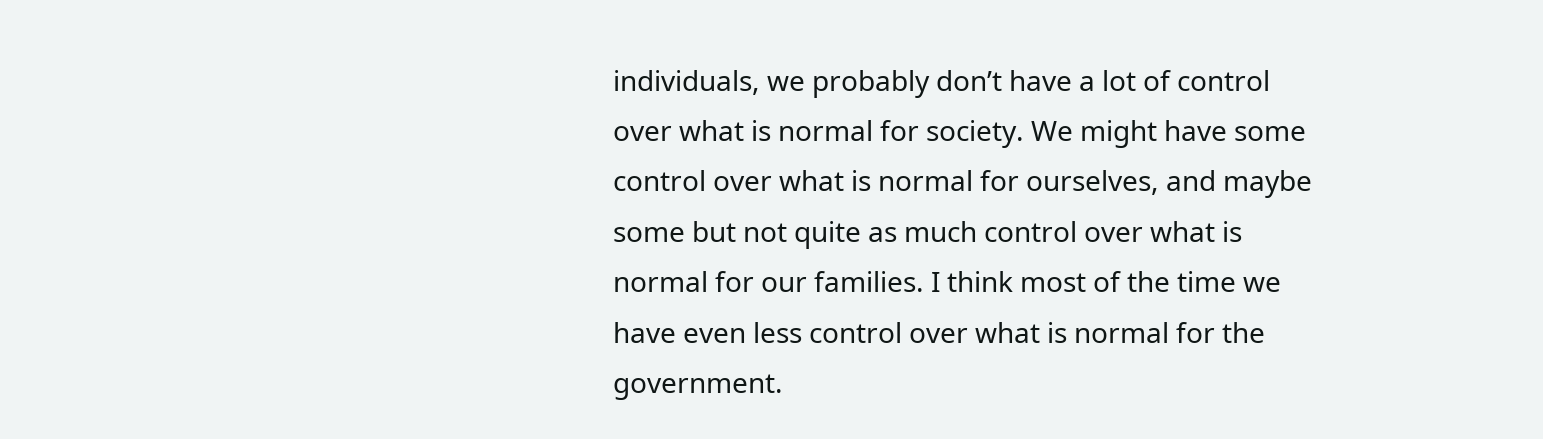individuals, we probably don’t have a lot of control over what is normal for society. We might have some control over what is normal for ourselves, and maybe some but not quite as much control over what is normal for our families. I think most of the time we have even less control over what is normal for the government.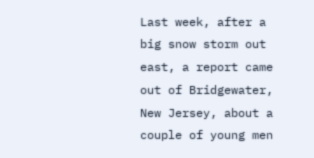Last week, after a big snow storm out east, a report came out of Bridgewater, New Jersey, about a couple of young men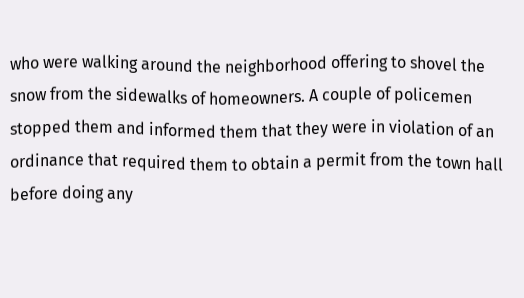who were walking around the neighborhood offering to shovel the snow from the sidewalks of homeowners. A couple of policemen stopped them and informed them that they were in violation of an ordinance that required them to obtain a permit from the town hall before doing any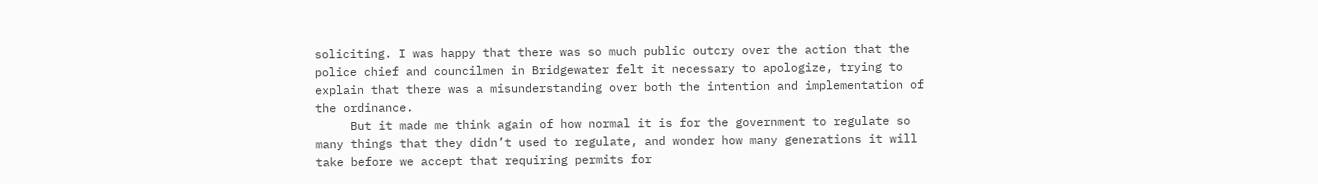soliciting. I was happy that there was so much public outcry over the action that the police chief and councilmen in Bridgewater felt it necessary to apologize, trying to explain that there was a misunderstanding over both the intention and implementation of the ordinance.
     But it made me think again of how normal it is for the government to regulate so many things that they didn’t used to regulate, and wonder how many generations it will take before we accept that requiring permits for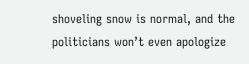shoveling snow is normal, and the politicians won’t even apologize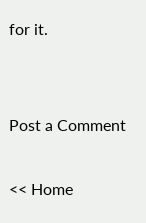for it.


Post a Comment

<< Home